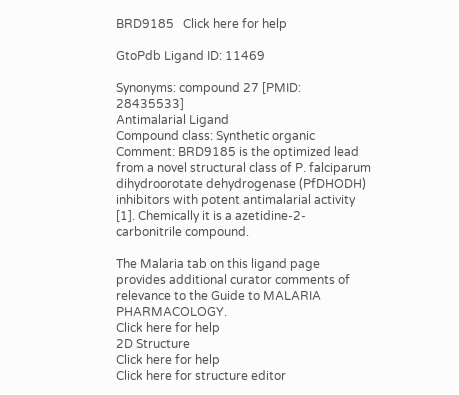BRD9185   Click here for help

GtoPdb Ligand ID: 11469

Synonyms: compound 27 [PMID: 28435533]
Antimalarial Ligand
Compound class: Synthetic organic
Comment: BRD9185 is the optimized lead from a novel structural class of P. falciparum dihydroorotate dehydrogenase (PfDHODH) inhibitors with potent antimalarial activity [1]. Chemically it is a azetidine-2-carbonitrile compound.

The Malaria tab on this ligand page provides additional curator comments of relevance to the Guide to MALARIA PHARMACOLOGY.
Click here for help
2D Structure
Click here for help
Click here for structure editor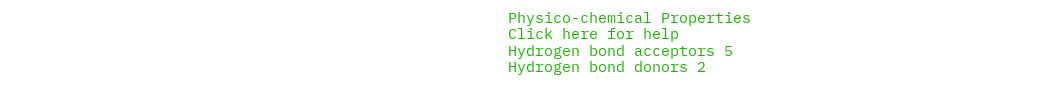Physico-chemical Properties
Click here for help
Hydrogen bond acceptors 5
Hydrogen bond donors 2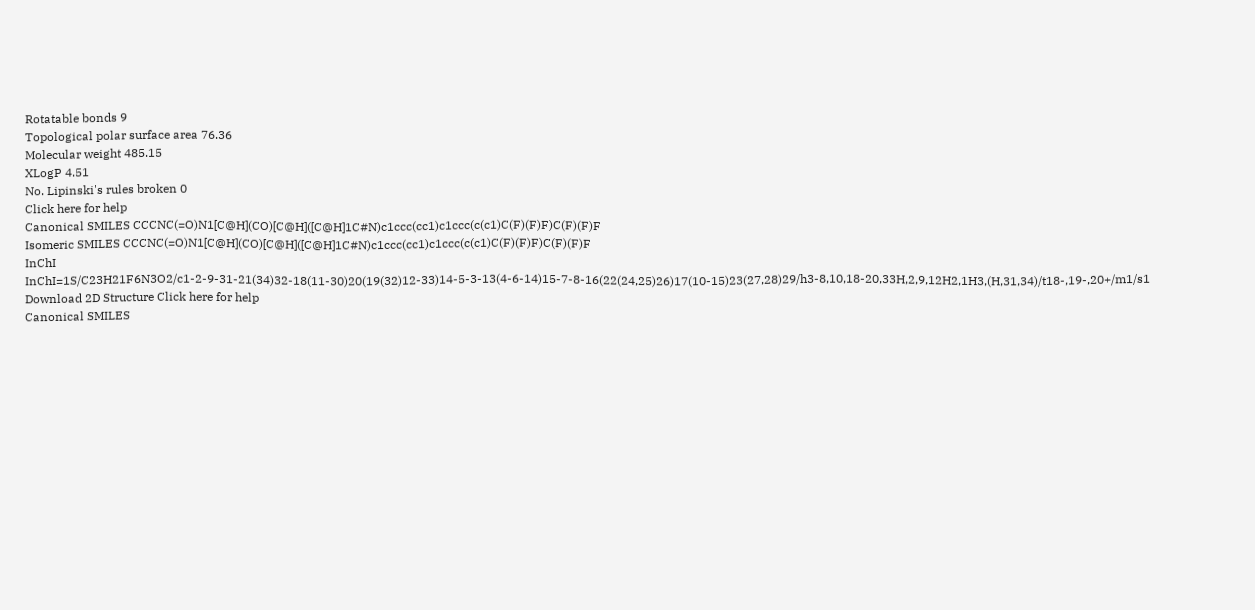Rotatable bonds 9
Topological polar surface area 76.36
Molecular weight 485.15
XLogP 4.51
No. Lipinski's rules broken 0
Click here for help
Canonical SMILES CCCNC(=O)N1[C@H](CO)[C@H]([C@H]1C#N)c1ccc(cc1)c1ccc(c(c1)C(F)(F)F)C(F)(F)F
Isomeric SMILES CCCNC(=O)N1[C@H](CO)[C@H]([C@H]1C#N)c1ccc(cc1)c1ccc(c(c1)C(F)(F)F)C(F)(F)F
InChI InChI=1S/C23H21F6N3O2/c1-2-9-31-21(34)32-18(11-30)20(19(32)12-33)14-5-3-13(4-6-14)15-7-8-16(22(24,25)26)17(10-15)23(27,28)29/h3-8,10,18-20,33H,2,9,12H2,1H3,(H,31,34)/t18-,19-,20+/m1/s1
Download 2D Structure Click here for help
Canonical SMILES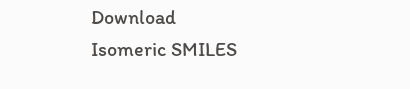Download
Isomeric SMILES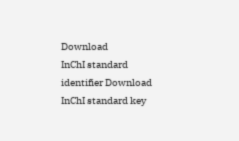Download
InChI standard identifier Download
InChI standard key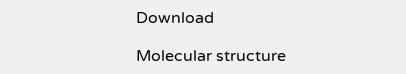Download

Molecular structure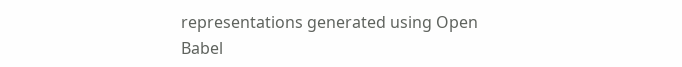representations generated using Open Babel